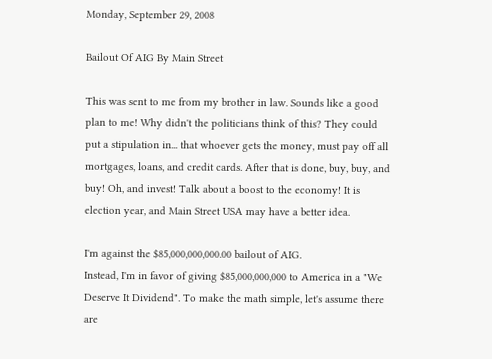Monday, September 29, 2008

Bailout Of AIG By Main Street

This was sent to me from my brother in law. Sounds like a good plan to me! Why didn't the politicians think of this? They could put a stipulation in... that whoever gets the money, must pay off all mortgages, loans, and credit cards. After that is done, buy, buy, and buy! Oh, and invest! Talk about a boost to the economy! It is election year, and Main Street USA may have a better idea.

I'm against the $85,000,000,000.00 bailout of AIG.
Instead, I'm in favor of giving $85,000,000,000 to America in a "We Deserve It Dividend". To make the math simple, let's assume there are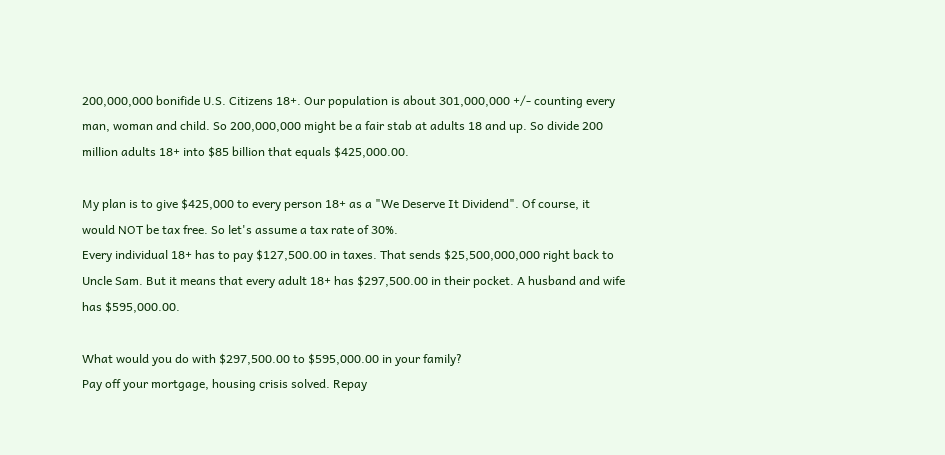200,000,000 bonifide U.S. Citizens 18+. Our population is about 301,000,000 +/- counting every man, woman and child. So 200,000,000 might be a fair stab at adults 18 and up. So divide 200 million adults 18+ into $85 billion that equals $425,000.00.

My plan is to give $425,000 to every person 18+ as a "We Deserve It Dividend". Of course, it would NOT be tax free. So let's assume a tax rate of 30%.
Every individual 18+ has to pay $127,500.00 in taxes. That sends $25,500,000,000 right back to Uncle Sam. But it means that every adult 18+ has $297,500.00 in their pocket. A husband and wife has $595,000.00.

What would you do with $297,500.00 to $595,000.00 in your family?
Pay off your mortgage, housing crisis solved. Repay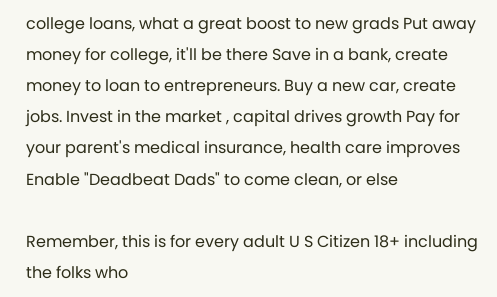college loans, what a great boost to new grads Put away money for college, it'll be there Save in a bank, create money to loan to entrepreneurs. Buy a new car, create jobs. Invest in the market , capital drives growth Pay for your parent's medical insurance, health care improves Enable "Deadbeat Dads" to come clean, or else

Remember, this is for every adult U S Citizen 18+ including the folks who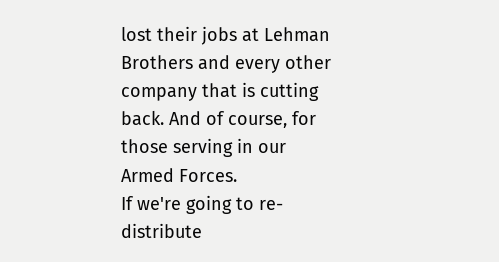lost their jobs at Lehman Brothers and every other company that is cutting back. And of course, for those serving in our Armed Forces.
If we're going to re-distribute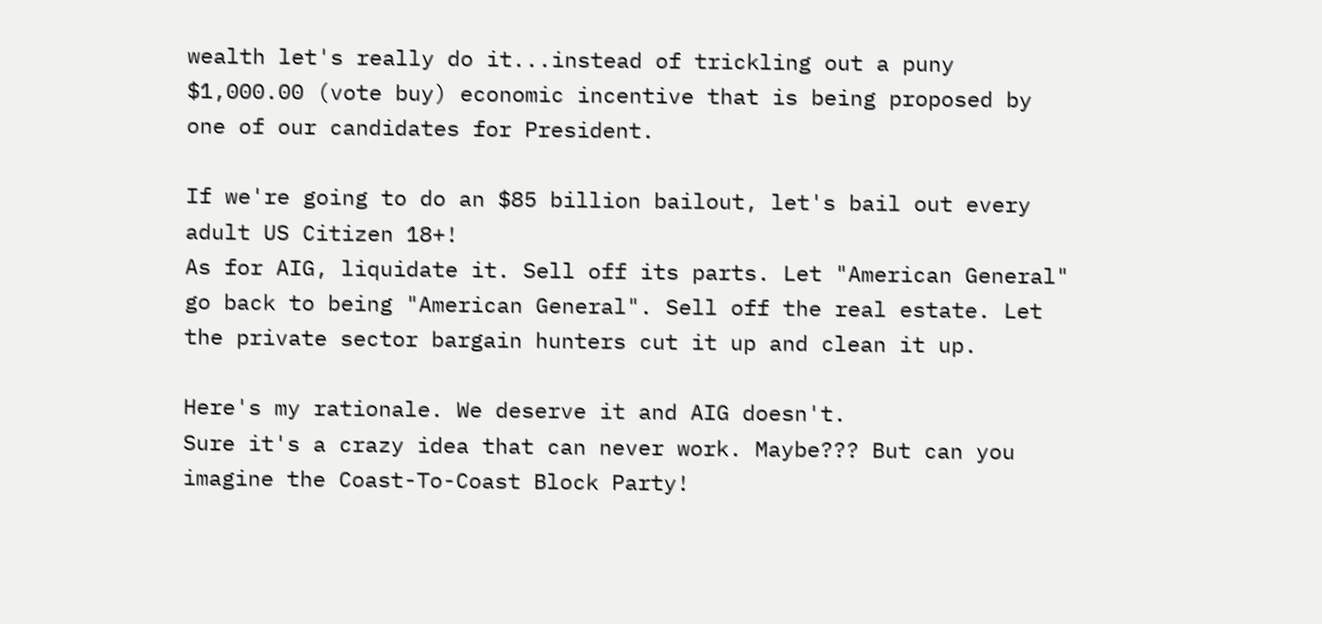wealth let's really do it...instead of trickling out a puny $1,000.00 (vote buy) economic incentive that is being proposed by one of our candidates for President.

If we're going to do an $85 billion bailout, let's bail out every adult US Citizen 18+!
As for AIG, liquidate it. Sell off its parts. Let "American General" go back to being "American General". Sell off the real estate. Let the private sector bargain hunters cut it up and clean it up.

Here's my rationale. We deserve it and AIG doesn't.
Sure it's a crazy idea that can never work. Maybe??? But can you imagine the Coast-To-Coast Block Party!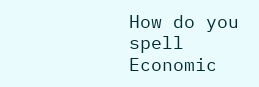How do you spell Economic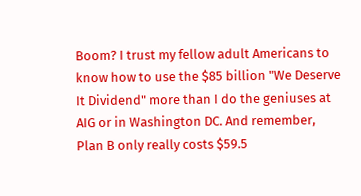Boom? I trust my fellow adult Americans to know how to use the $85 billion "We Deserve It Dividend" more than I do the geniuses at AIG or in Washington DC. And remember, Plan B only really costs $59.5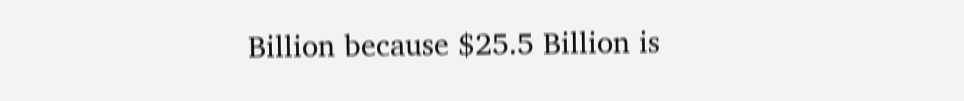Billion because $25.5 Billion is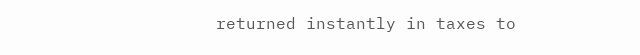returned instantly in taxes to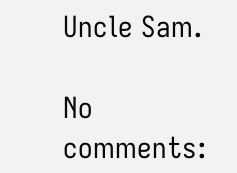Uncle Sam.

No comments: